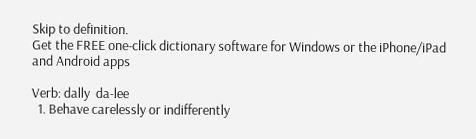Skip to definition.
Get the FREE one-click dictionary software for Windows or the iPhone/iPad and Android apps

Verb: dally  da-lee
  1. Behave carelessly or indifferently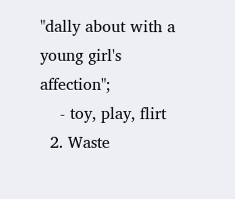"dally about with a young girl's affection";
    - toy, play, flirt
  2. Waste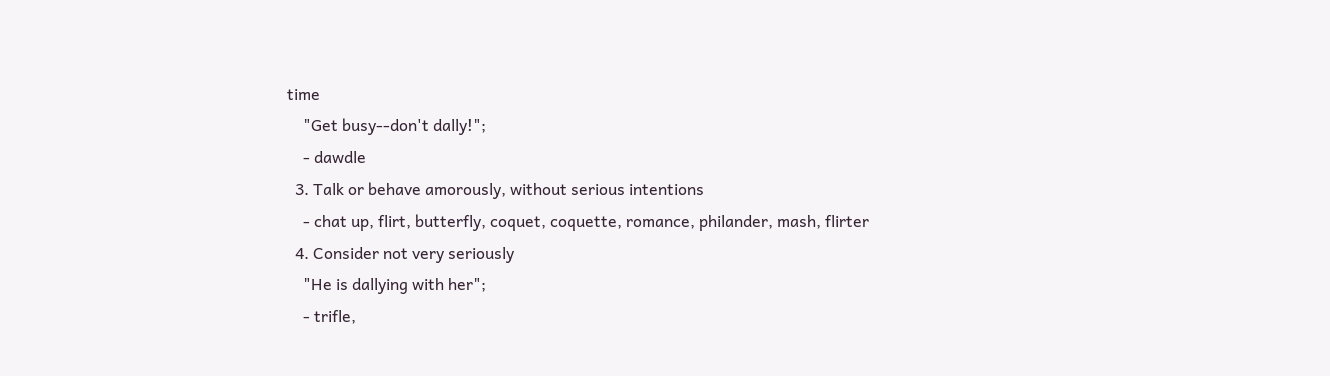time
    "Get busy--don't dally!";
    - dawdle
  3. Talk or behave amorously, without serious intentions
    - chat up, flirt, butterfly, coquet, coquette, romance, philander, mash, flirter
  4. Consider not very seriously
    "He is dallying with her";
    - trifle,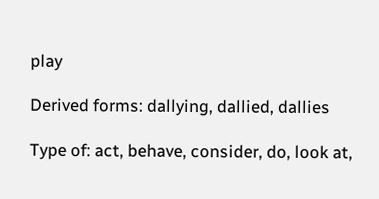play

Derived forms: dallying, dallied, dallies

Type of: act, behave, consider, do, look at,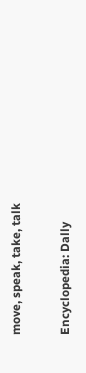move, speak, take, talk

Encyclopedia: Dally